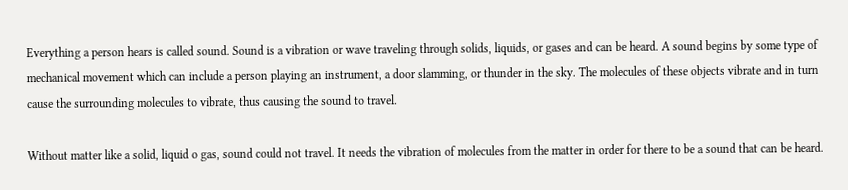Everything a person hears is called sound. Sound is a vibration or wave traveling through solids, liquids, or gases and can be heard. A sound begins by some type of mechanical movement which can include a person playing an instrument, a door slamming, or thunder in the sky. The molecules of these objects vibrate and in turn cause the surrounding molecules to vibrate, thus causing the sound to travel.

Without matter like a solid, liquid o gas, sound could not travel. It needs the vibration of molecules from the matter in order for there to be a sound that can be heard.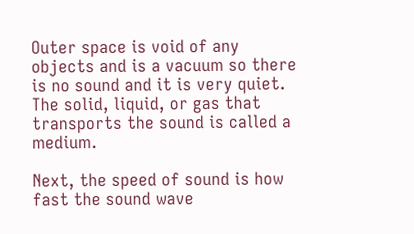Outer space is void of any objects and is a vacuum so there is no sound and it is very quiet. The solid, liquid, or gas that transports the sound is called a medium.

Next, the speed of sound is how fast the sound wave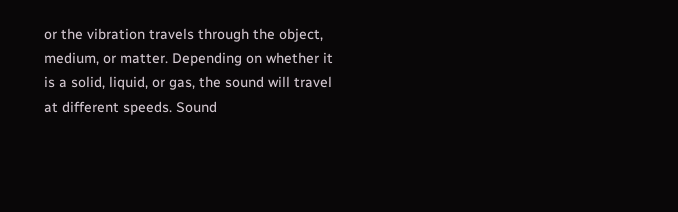or the vibration travels through the object, medium, or matter. Depending on whether it is a solid, liquid, or gas, the sound will travel at different speeds. Sound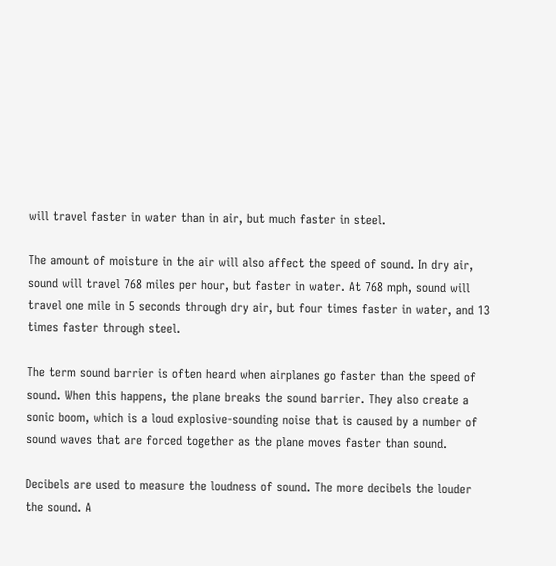will travel faster in water than in air, but much faster in steel.

The amount of moisture in the air will also affect the speed of sound. In dry air, sound will travel 768 miles per hour, but faster in water. At 768 mph, sound will travel one mile in 5 seconds through dry air, but four times faster in water, and 13 times faster through steel.

The term sound barrier is often heard when airplanes go faster than the speed of sound. When this happens, the plane breaks the sound barrier. They also create a sonic boom, which is a loud explosive-sounding noise that is caused by a number of sound waves that are forced together as the plane moves faster than sound.

Decibels are used to measure the loudness of sound. The more decibels the louder the sound. A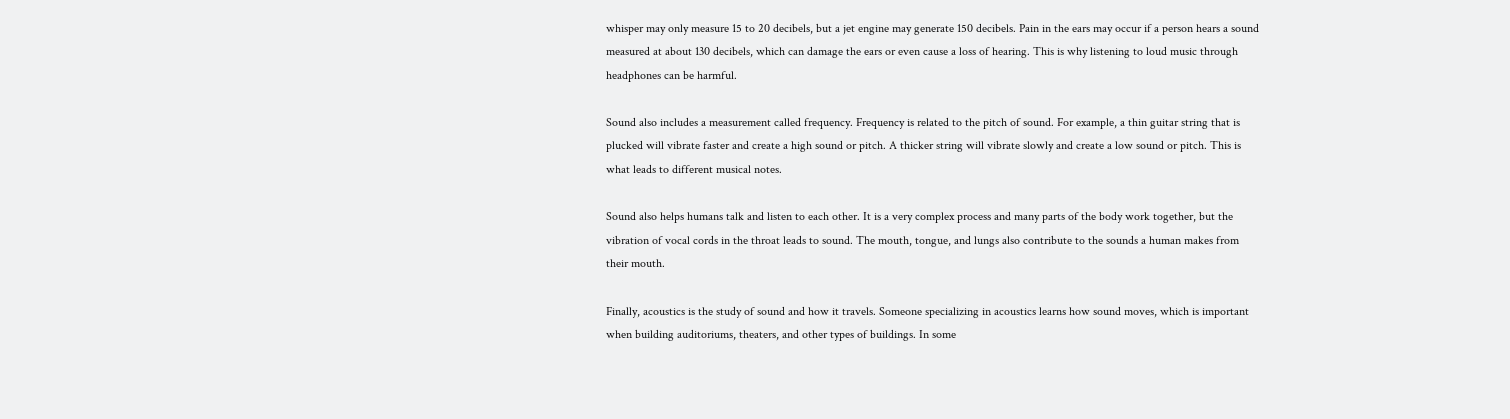whisper may only measure 15 to 20 decibels, but a jet engine may generate 150 decibels. Pain in the ears may occur if a person hears a sound measured at about 130 decibels, which can damage the ears or even cause a loss of hearing. This is why listening to loud music through headphones can be harmful.

Sound also includes a measurement called frequency. Frequency is related to the pitch of sound. For example, a thin guitar string that is plucked will vibrate faster and create a high sound or pitch. A thicker string will vibrate slowly and create a low sound or pitch. This is what leads to different musical notes.

Sound also helps humans talk and listen to each other. It is a very complex process and many parts of the body work together, but the vibration of vocal cords in the throat leads to sound. The mouth, tongue, and lungs also contribute to the sounds a human makes from their mouth.

Finally, acoustics is the study of sound and how it travels. Someone specializing in acoustics learns how sound moves, which is important when building auditoriums, theaters, and other types of buildings. In some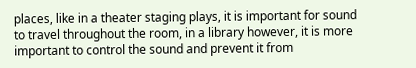places, like in a theater staging plays, it is important for sound to travel throughout the room, in a library however, it is more important to control the sound and prevent it from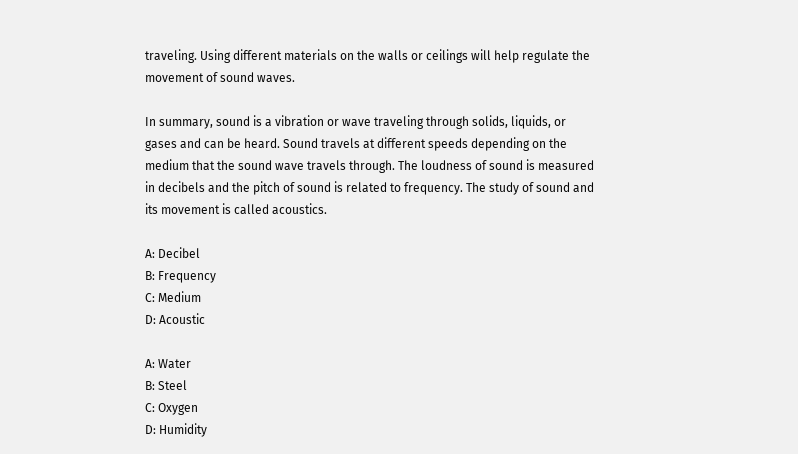traveling. Using different materials on the walls or ceilings will help regulate the movement of sound waves.

In summary, sound is a vibration or wave traveling through solids, liquids, or gases and can be heard. Sound travels at different speeds depending on the medium that the sound wave travels through. The loudness of sound is measured in decibels and the pitch of sound is related to frequency. The study of sound and its movement is called acoustics.

A: Decibel
B: Frequency
C: Medium
D: Acoustic

A: Water
B: Steel
C: Oxygen
D: Humidity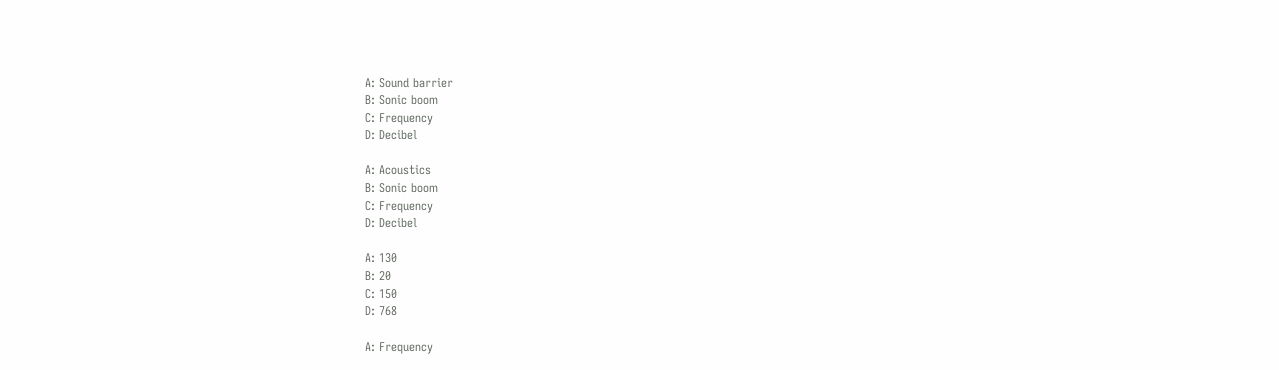A: Sound barrier
B: Sonic boom
C: Frequency
D: Decibel

A: Acoustics
B: Sonic boom
C: Frequency
D: Decibel

A: 130
B: 20
C: 150
D: 768

A: Frequency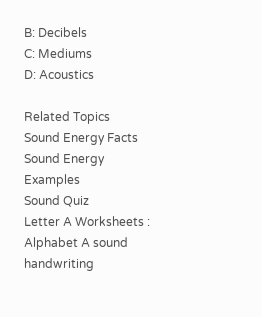B: Decibels
C: Mediums
D: Acoustics

Related Topics
Sound Energy Facts
Sound Energy Examples
Sound Quiz
Letter A Worksheets : Alphabet A sound handwriting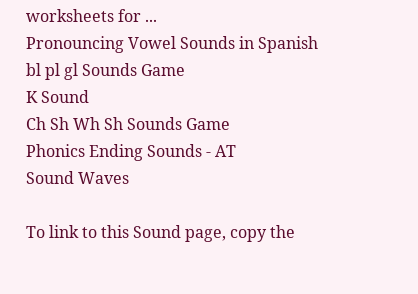worksheets for ...
Pronouncing Vowel Sounds in Spanish
bl pl gl Sounds Game
K Sound
Ch Sh Wh Sh Sounds Game
Phonics Ending Sounds - AT
Sound Waves

To link to this Sound page, copy the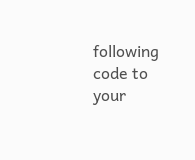following code to your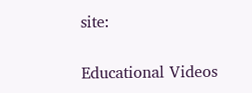site:

Educational Videos